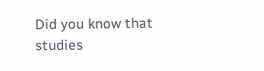Did you know that studies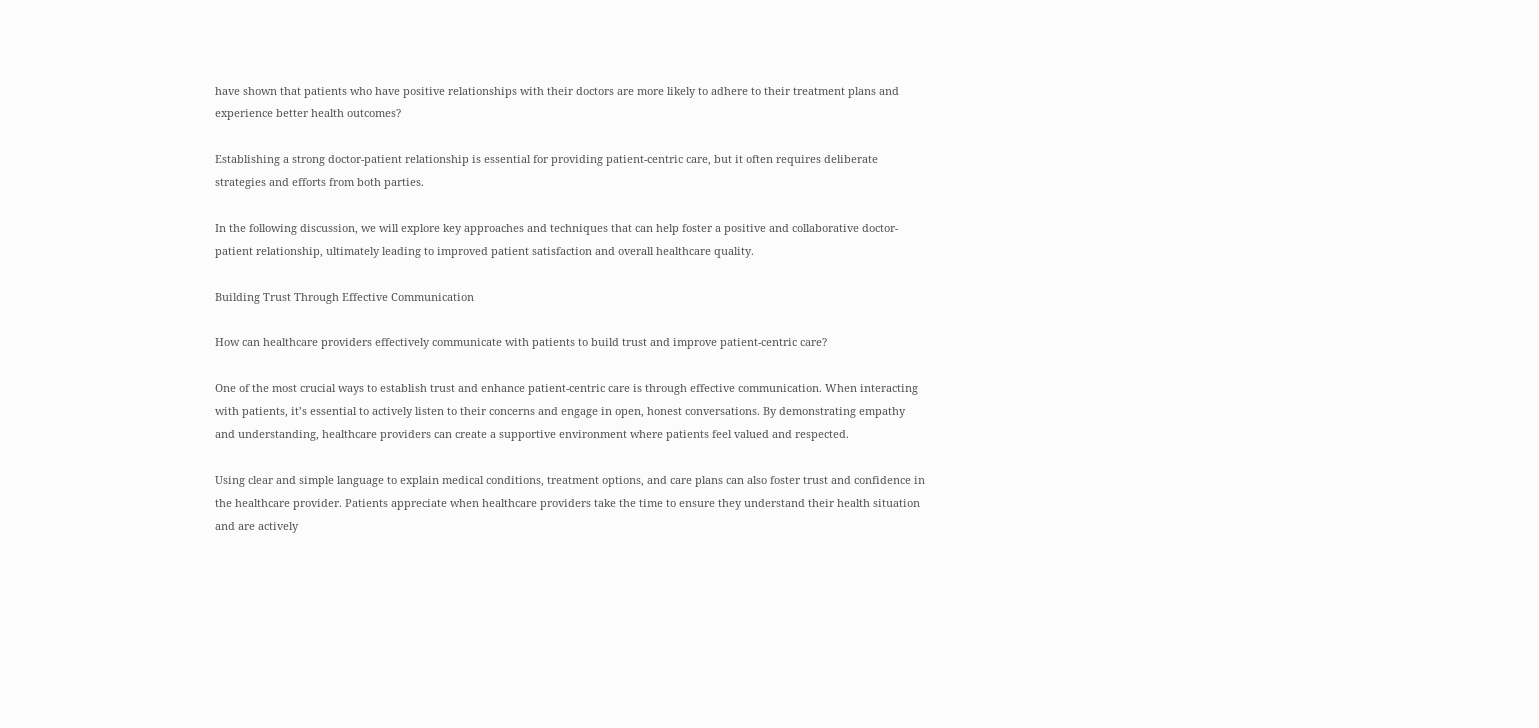have shown that patients who have positive relationships with their doctors are more likely to adhere to their treatment plans and experience better health outcomes?

Establishing a strong doctor-patient relationship is essential for providing patient-centric care, but it often requires deliberate strategies and efforts from both parties.

In the following discussion, we will explore key approaches and techniques that can help foster a positive and collaborative doctor-patient relationship, ultimately leading to improved patient satisfaction and overall healthcare quality.

Building Trust Through Effective Communication

How can healthcare providers effectively communicate with patients to build trust and improve patient-centric care?

One of the most crucial ways to establish trust and enhance patient-centric care is through effective communication. When interacting with patients, it’s essential to actively listen to their concerns and engage in open, honest conversations. By demonstrating empathy and understanding, healthcare providers can create a supportive environment where patients feel valued and respected.

Using clear and simple language to explain medical conditions, treatment options, and care plans can also foster trust and confidence in the healthcare provider. Patients appreciate when healthcare providers take the time to ensure they understand their health situation and are actively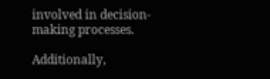involved in decision-making processes.

Additionally,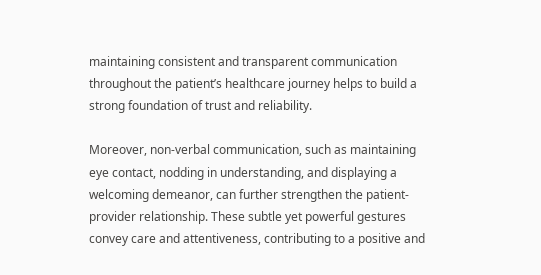maintaining consistent and transparent communication throughout the patient’s healthcare journey helps to build a strong foundation of trust and reliability.

Moreover, non-verbal communication, such as maintaining eye contact, nodding in understanding, and displaying a welcoming demeanor, can further strengthen the patient-provider relationship. These subtle yet powerful gestures convey care and attentiveness, contributing to a positive and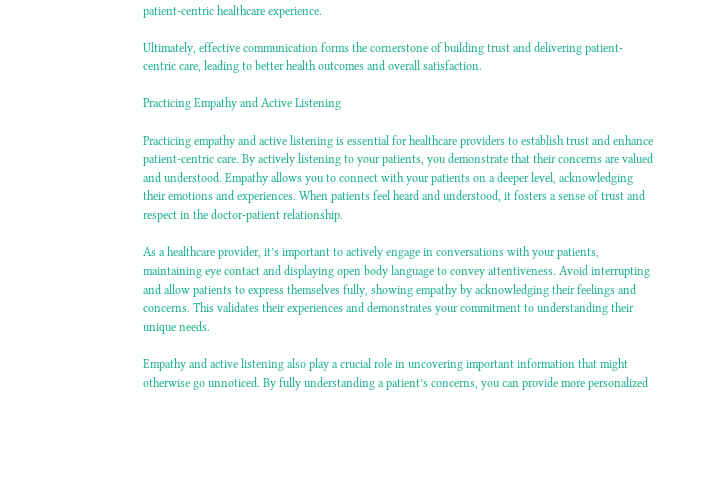patient-centric healthcare experience.

Ultimately, effective communication forms the cornerstone of building trust and delivering patient-centric care, leading to better health outcomes and overall satisfaction.

Practicing Empathy and Active Listening

Practicing empathy and active listening is essential for healthcare providers to establish trust and enhance patient-centric care. By actively listening to your patients, you demonstrate that their concerns are valued and understood. Empathy allows you to connect with your patients on a deeper level, acknowledging their emotions and experiences. When patients feel heard and understood, it fosters a sense of trust and respect in the doctor-patient relationship.

As a healthcare provider, it’s important to actively engage in conversations with your patients, maintaining eye contact and displaying open body language to convey attentiveness. Avoid interrupting and allow patients to express themselves fully, showing empathy by acknowledging their feelings and concerns. This validates their experiences and demonstrates your commitment to understanding their unique needs.

Empathy and active listening also play a crucial role in uncovering important information that might otherwise go unnoticed. By fully understanding a patient’s concerns, you can provide more personalized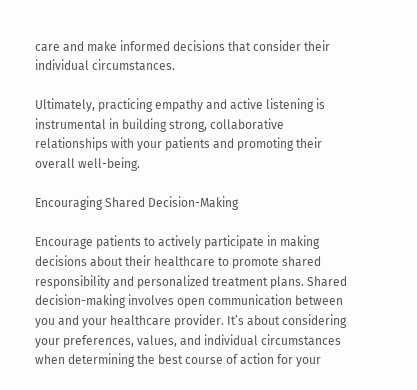care and make informed decisions that consider their individual circumstances.

Ultimately, practicing empathy and active listening is instrumental in building strong, collaborative relationships with your patients and promoting their overall well-being.

Encouraging Shared Decision-Making

Encourage patients to actively participate in making decisions about their healthcare to promote shared responsibility and personalized treatment plans. Shared decision-making involves open communication between you and your healthcare provider. It’s about considering your preferences, values, and individual circumstances when determining the best course of action for your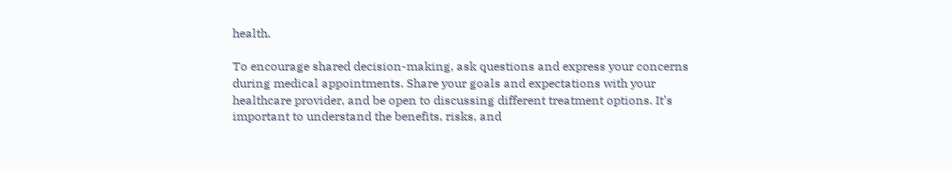health.

To encourage shared decision-making, ask questions and express your concerns during medical appointments. Share your goals and expectations with your healthcare provider, and be open to discussing different treatment options. It’s important to understand the benefits, risks, and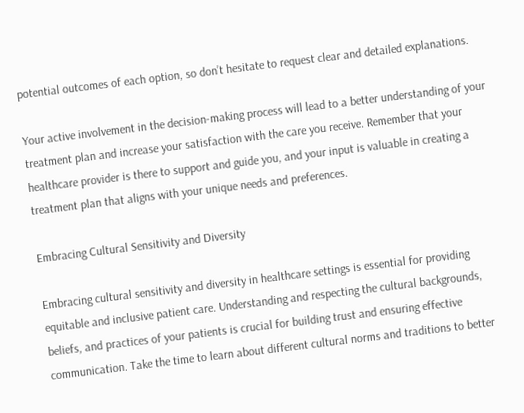potential outcomes of each option, so don’t hesitate to request clear and detailed explanations.

Your active involvement in the decision-making process will lead to a better understanding of your treatment plan and increase your satisfaction with the care you receive. Remember that your healthcare provider is there to support and guide you, and your input is valuable in creating a treatment plan that aligns with your unique needs and preferences.

Embracing Cultural Sensitivity and Diversity

Embracing cultural sensitivity and diversity in healthcare settings is essential for providing equitable and inclusive patient care. Understanding and respecting the cultural backgrounds, beliefs, and practices of your patients is crucial for building trust and ensuring effective communication. Take the time to learn about different cultural norms and traditions to better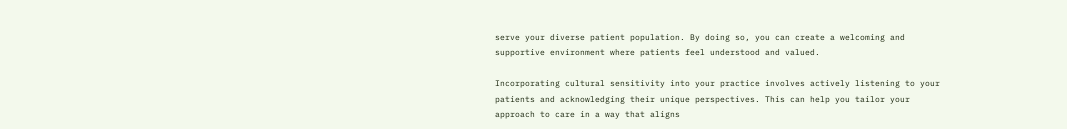serve your diverse patient population. By doing so, you can create a welcoming and supportive environment where patients feel understood and valued.

Incorporating cultural sensitivity into your practice involves actively listening to your patients and acknowledging their unique perspectives. This can help you tailor your approach to care in a way that aligns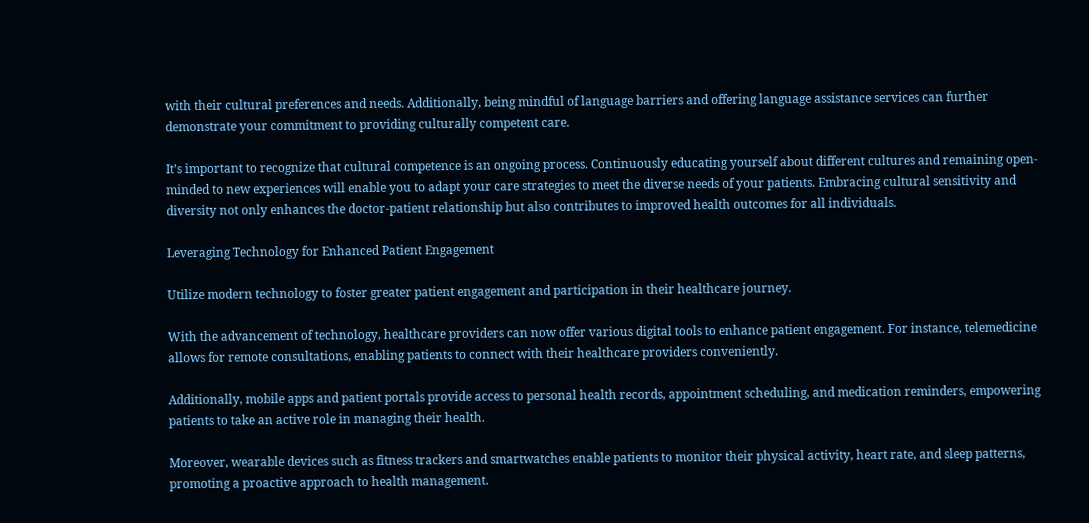with their cultural preferences and needs. Additionally, being mindful of language barriers and offering language assistance services can further demonstrate your commitment to providing culturally competent care.

It’s important to recognize that cultural competence is an ongoing process. Continuously educating yourself about different cultures and remaining open-minded to new experiences will enable you to adapt your care strategies to meet the diverse needs of your patients. Embracing cultural sensitivity and diversity not only enhances the doctor-patient relationship but also contributes to improved health outcomes for all individuals.

Leveraging Technology for Enhanced Patient Engagement

Utilize modern technology to foster greater patient engagement and participation in their healthcare journey.

With the advancement of technology, healthcare providers can now offer various digital tools to enhance patient engagement. For instance, telemedicine allows for remote consultations, enabling patients to connect with their healthcare providers conveniently.

Additionally, mobile apps and patient portals provide access to personal health records, appointment scheduling, and medication reminders, empowering patients to take an active role in managing their health.

Moreover, wearable devices such as fitness trackers and smartwatches enable patients to monitor their physical activity, heart rate, and sleep patterns, promoting a proactive approach to health management.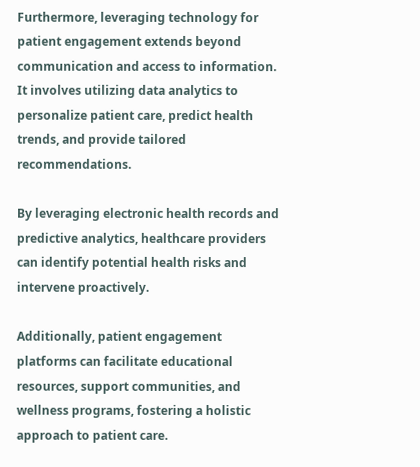Furthermore, leveraging technology for patient engagement extends beyond communication and access to information. It involves utilizing data analytics to personalize patient care, predict health trends, and provide tailored recommendations.

By leveraging electronic health records and predictive analytics, healthcare providers can identify potential health risks and intervene proactively.

Additionally, patient engagement platforms can facilitate educational resources, support communities, and wellness programs, fostering a holistic approach to patient care.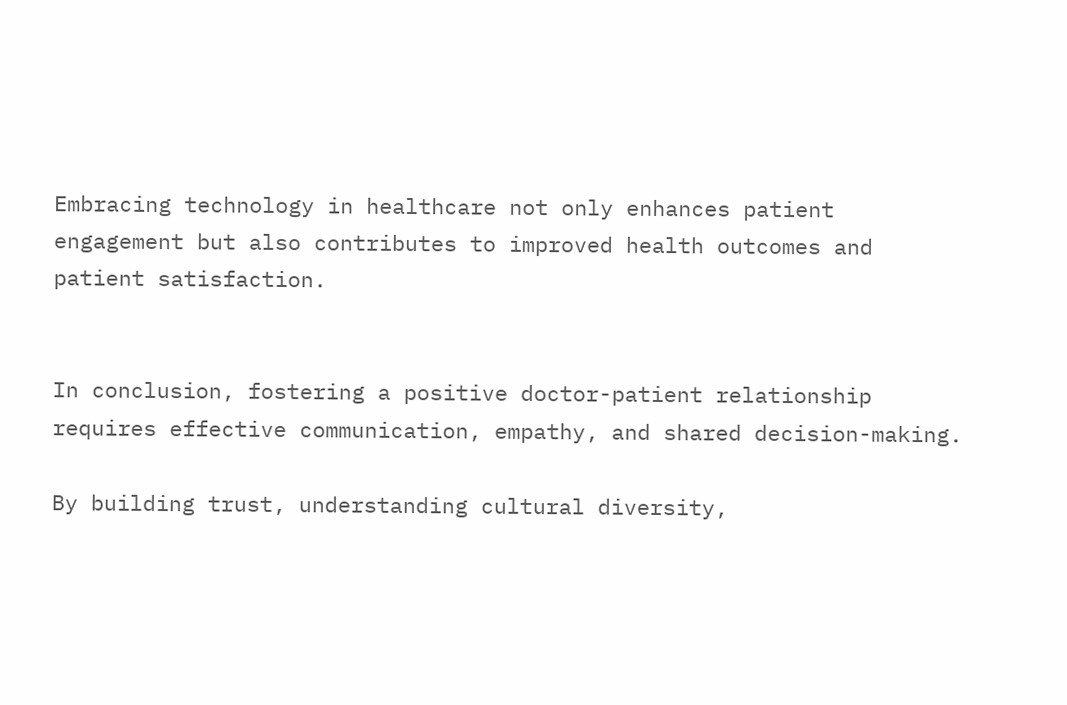Embracing technology in healthcare not only enhances patient engagement but also contributes to improved health outcomes and patient satisfaction.


In conclusion, fostering a positive doctor-patient relationship requires effective communication, empathy, and shared decision-making.

By building trust, understanding cultural diversity,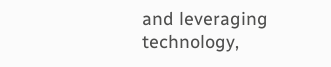and leveraging technology,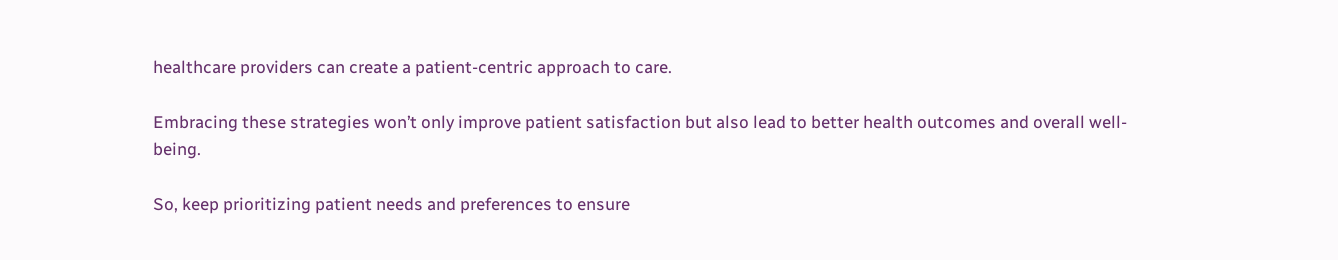healthcare providers can create a patient-centric approach to care.

Embracing these strategies won’t only improve patient satisfaction but also lead to better health outcomes and overall well-being.

So, keep prioritizing patient needs and preferences to ensure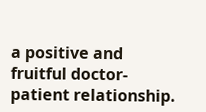a positive and fruitful doctor-patient relationship.